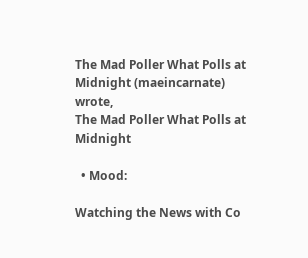The Mad Poller What Polls at Midnight (maeincarnate) wrote,
The Mad Poller What Polls at Midnight

  • Mood:

Watching the News with Co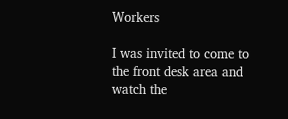Workers

I was invited to come to the front desk area and watch the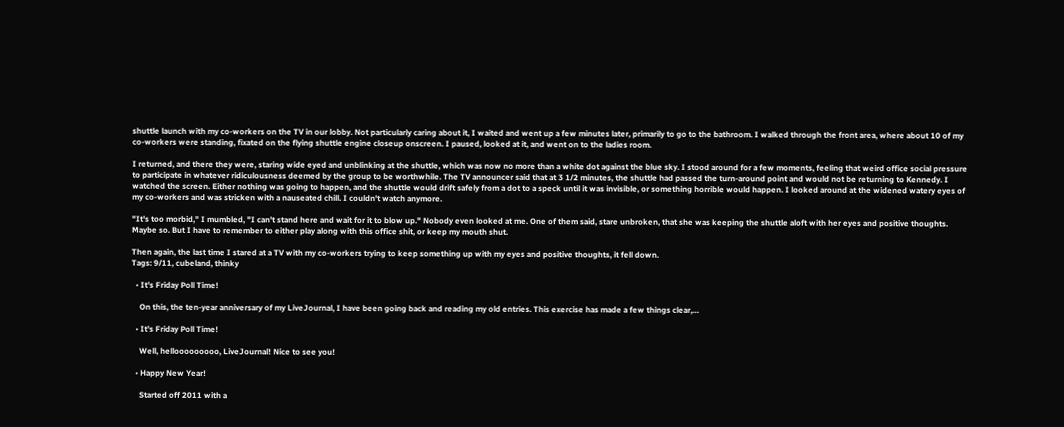shuttle launch with my co-workers on the TV in our lobby. Not particularly caring about it, I waited and went up a few minutes later, primarily to go to the bathroom. I walked through the front area, where about 10 of my co-workers were standing, fixated on the flying shuttle engine closeup onscreen. I paused, looked at it, and went on to the ladies room.

I returned, and there they were, staring wide eyed and unblinking at the shuttle, which was now no more than a white dot against the blue sky. I stood around for a few moments, feeling that weird office social pressure to participate in whatever ridiculousness deemed by the group to be worthwhile. The TV announcer said that at 3 1/2 minutes, the shuttle had passed the turn-around point and would not be returning to Kennedy. I watched the screen. Either nothing was going to happen, and the shuttle would drift safely from a dot to a speck until it was invisible, or something horrible would happen. I looked around at the widened watery eyes of my co-workers and was stricken with a nauseated chill. I couldn't watch anymore.

"It's too morbid," I mumbled, "I can't stand here and wait for it to blow up." Nobody even looked at me. One of them said, stare unbroken, that she was keeping the shuttle aloft with her eyes and positive thoughts. Maybe so. But I have to remember to either play along with this office shit, or keep my mouth shut.

Then again, the last time I stared at a TV with my co-workers trying to keep something up with my eyes and positive thoughts, it fell down.
Tags: 9/11, cubeland, thinky

  • It's Friday Poll Time!

    On this, the ten-year anniversary of my LiveJournal, I have been going back and reading my old entries. This exercise has made a few things clear,…

  • It's Friday Poll Time!

    Well, hellooooooooo, LiveJournal! Nice to see you!

  • Happy New Year!

    Started off 2011 with a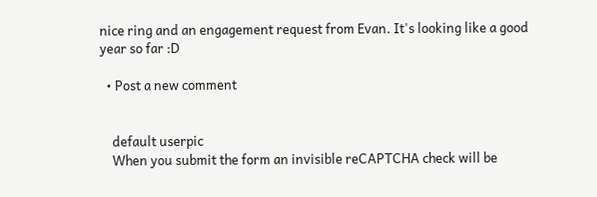nice ring and an engagement request from Evan. It's looking like a good year so far :D

  • Post a new comment


    default userpic
    When you submit the form an invisible reCAPTCHA check will be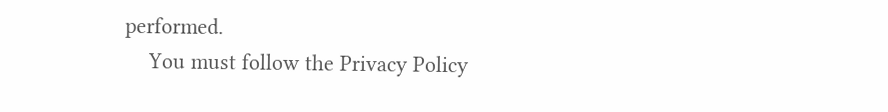performed.
    You must follow the Privacy Policy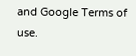and Google Terms of use.